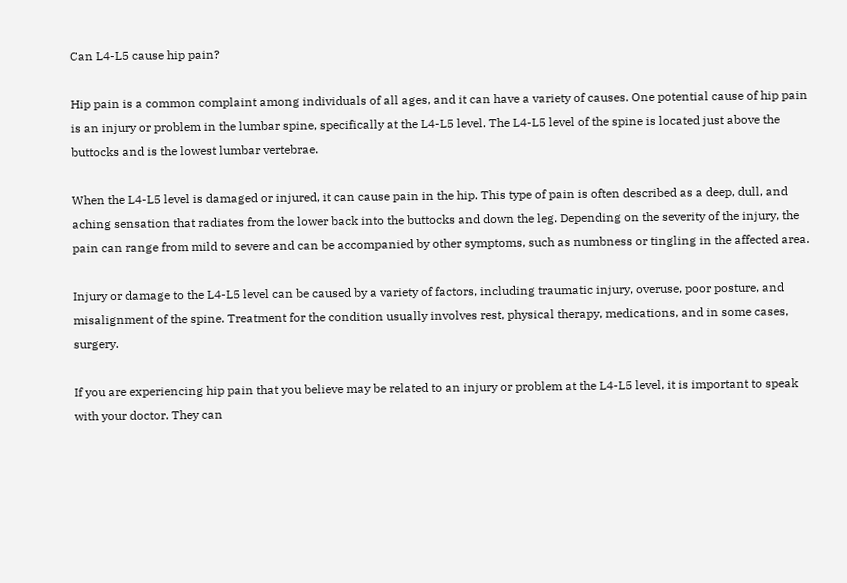Can L4-L5 cause hip pain?

Hip pain is a common complaint among individuals of all ages, and it can have a variety of causes. One potential cause of hip pain is an injury or problem in the lumbar spine, specifically at the L4-L5 level. The L4-L5 level of the spine is located just above the buttocks and is the lowest lumbar vertebrae.

When the L4-L5 level is damaged or injured, it can cause pain in the hip. This type of pain is often described as a deep, dull, and aching sensation that radiates from the lower back into the buttocks and down the leg. Depending on the severity of the injury, the pain can range from mild to severe and can be accompanied by other symptoms, such as numbness or tingling in the affected area.

Injury or damage to the L4-L5 level can be caused by a variety of factors, including traumatic injury, overuse, poor posture, and misalignment of the spine. Treatment for the condition usually involves rest, physical therapy, medications, and in some cases, surgery.

If you are experiencing hip pain that you believe may be related to an injury or problem at the L4-L5 level, it is important to speak with your doctor. They can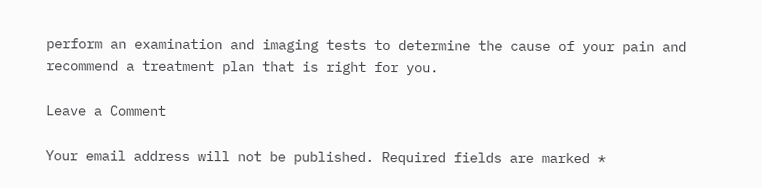perform an examination and imaging tests to determine the cause of your pain and recommend a treatment plan that is right for you.

Leave a Comment

Your email address will not be published. Required fields are marked *